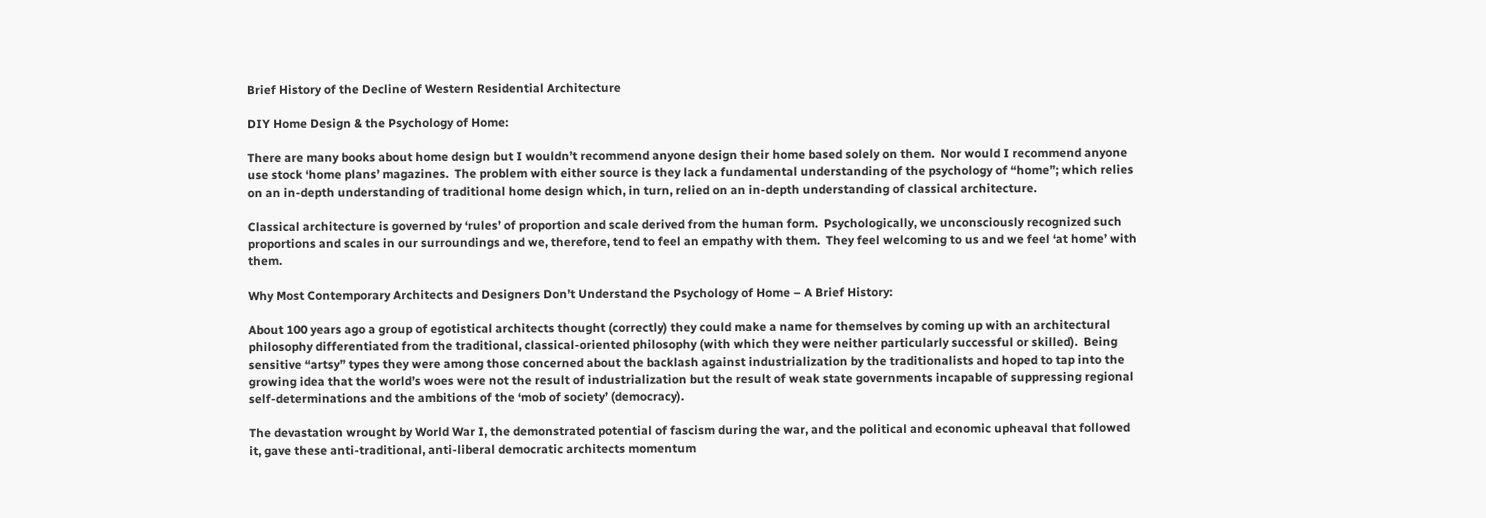Brief History of the Decline of Western Residential Architecture

DIY Home Design & the Psychology of Home:

There are many books about home design but I wouldn’t recommend anyone design their home based solely on them.  Nor would I recommend anyone use stock ‘home plans’ magazines.  The problem with either source is they lack a fundamental understanding of the psychology of “home”; which relies on an in-depth understanding of traditional home design which, in turn, relied on an in-depth understanding of classical architecture.

Classical architecture is governed by ‘rules’ of proportion and scale derived from the human form.  Psychologically, we unconsciously recognized such proportions and scales in our surroundings and we, therefore, tend to feel an empathy with them.  They feel welcoming to us and we feel ‘at home’ with them.

Why Most Contemporary Architects and Designers Don’t Understand the Psychology of Home – A Brief History:

About 100 years ago a group of egotistical architects thought (correctly) they could make a name for themselves by coming up with an architectural philosophy differentiated from the traditional, classical-oriented philosophy (with which they were neither particularly successful or skilled).  Being sensitive “artsy” types they were among those concerned about the backlash against industrialization by the traditionalists and hoped to tap into the growing idea that the world’s woes were not the result of industrialization but the result of weak state governments incapable of suppressing regional self-determinations and the ambitions of the ‘mob of society’ (democracy).

The devastation wrought by World War I, the demonstrated potential of fascism during the war, and the political and economic upheaval that followed it, gave these anti-traditional, anti-liberal democratic architects momentum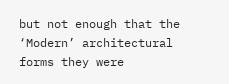but not enough that the ‘Modern’ architectural forms they were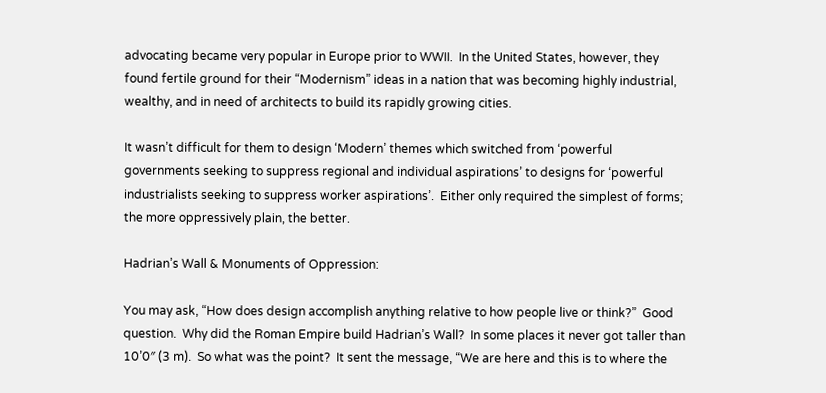advocating became very popular in Europe prior to WWII.  In the United States, however, they found fertile ground for their “Modernism” ideas in a nation that was becoming highly industrial, wealthy, and in need of architects to build its rapidly growing cities.

It wasn’t difficult for them to design ‘Modern’ themes which switched from ‘powerful governments seeking to suppress regional and individual aspirations’ to designs for ‘powerful industrialists seeking to suppress worker aspirations’.  Either only required the simplest of forms; the more oppressively plain, the better.

Hadrian’s Wall & Monuments of Oppression:

You may ask, “How does design accomplish anything relative to how people live or think?”  Good question.  Why did the Roman Empire build Hadrian’s Wall?  In some places it never got taller than 10’0″ (3 m).  So what was the point?  It sent the message, “We are here and this is to where the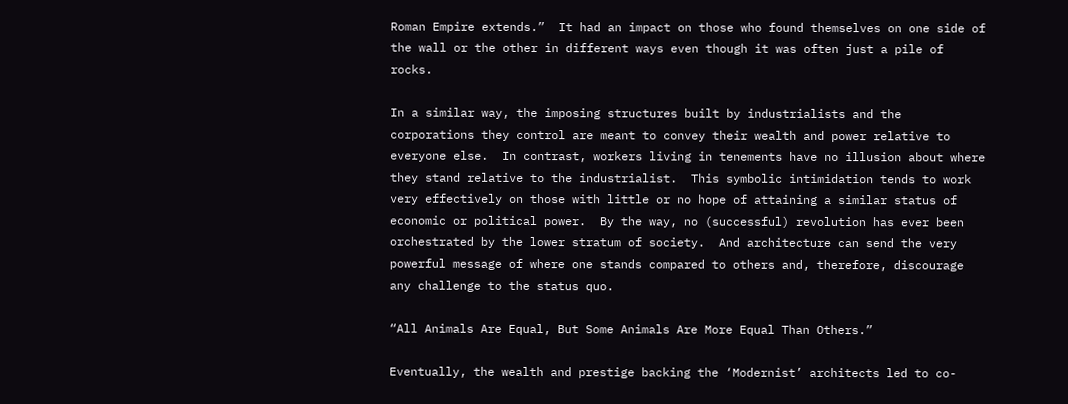Roman Empire extends.”  It had an impact on those who found themselves on one side of the wall or the other in different ways even though it was often just a pile of rocks.

In a similar way, the imposing structures built by industrialists and the corporations they control are meant to convey their wealth and power relative to everyone else.  In contrast, workers living in tenements have no illusion about where they stand relative to the industrialist.  This symbolic intimidation tends to work very effectively on those with little or no hope of attaining a similar status of economic or political power.  By the way, no (successful) revolution has ever been orchestrated by the lower stratum of society.  And architecture can send the very powerful message of where one stands compared to others and, therefore, discourage any challenge to the status quo.

“All Animals Are Equal, But Some Animals Are More Equal Than Others.”

Eventually, the wealth and prestige backing the ‘Modernist’ architects led to co-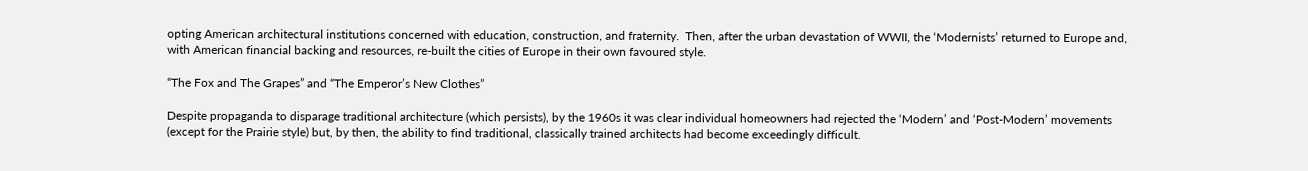opting American architectural institutions concerned with education, construction, and fraternity.  Then, after the urban devastation of WWII, the ‘Modernists’ returned to Europe and, with American financial backing and resources, re-built the cities of Europe in their own favoured style.

“The Fox and The Grapes” and “The Emperor’s New Clothes”

Despite propaganda to disparage traditional architecture (which persists), by the 1960s it was clear individual homeowners had rejected the ‘Modern’ and ‘Post-Modern’ movements (except for the Prairie style) but, by then, the ability to find traditional, classically trained architects had become exceedingly difficult.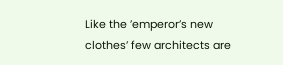Like the ’emperor’s new clothes’ few architects are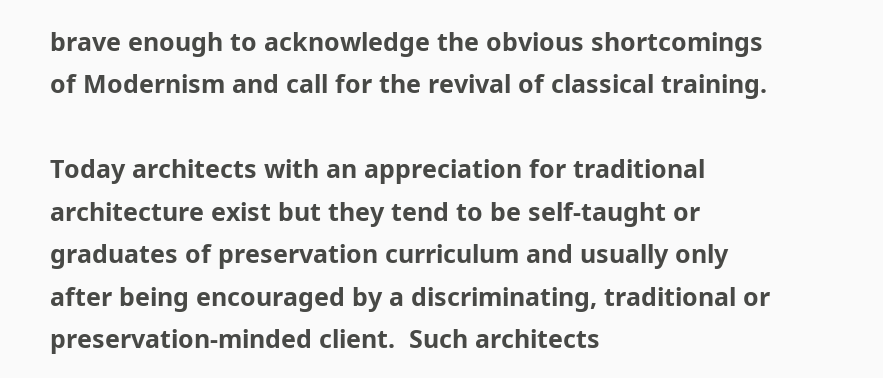brave enough to acknowledge the obvious shortcomings of Modernism and call for the revival of classical training.

Today architects with an appreciation for traditional architecture exist but they tend to be self-taught or graduates of preservation curriculum and usually only after being encouraged by a discriminating, traditional or preservation-minded client.  Such architects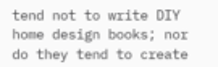tend not to write DIY home design books; nor do they tend to create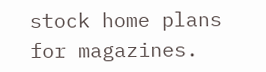stock home plans for magazines.